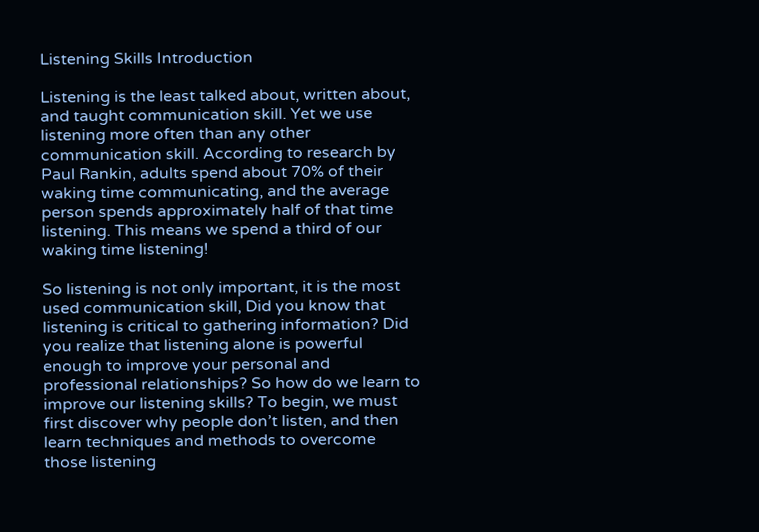Listening Skills Introduction

Listening is the least talked about, written about, and taught communication skill. Yet we use listening more often than any other communication skill. According to research by Paul Rankin, adults spend about 70% of their waking time communicating, and the average person spends approximately half of that time listening. This means we spend a third of our waking time listening!

So listening is not only important, it is the most used communication skill, Did you know that listening is critical to gathering information? Did you realize that listening alone is powerful enough to improve your personal and professional relationships? So how do we learn to improve our listening skills? To begin, we must first discover why people don’t listen, and then learn techniques and methods to overcome those listening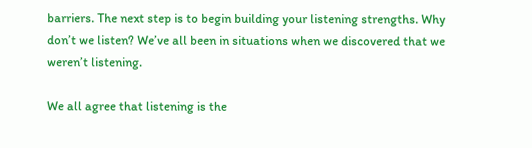barriers. The next step is to begin building your listening strengths. Why don’t we listen? We’ve all been in situations when we discovered that we weren’t listening.

We all agree that listening is the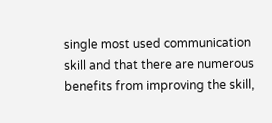single most used communication skill and that there are numerous benefits from improving the skill,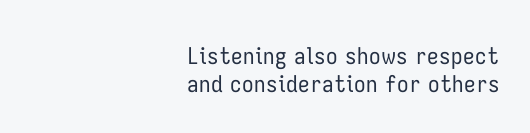Listening also shows respect and consideration for others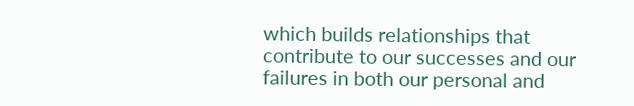which builds relationships that contribute to our successes and our failures in both our personal and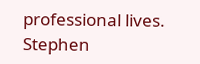professional lives. Stephen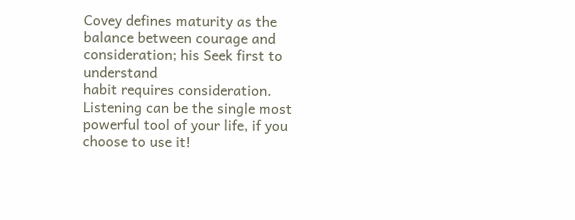Covey defines maturity as the balance between courage and consideration; his Seek first to understand
habit requires consideration. Listening can be the single most powerful tool of your life, if you choose to use it!